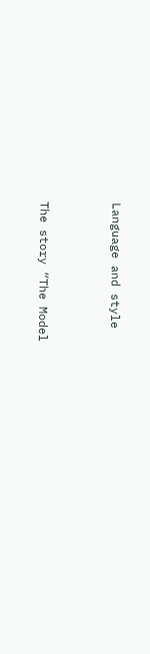Language and style


The story “The Model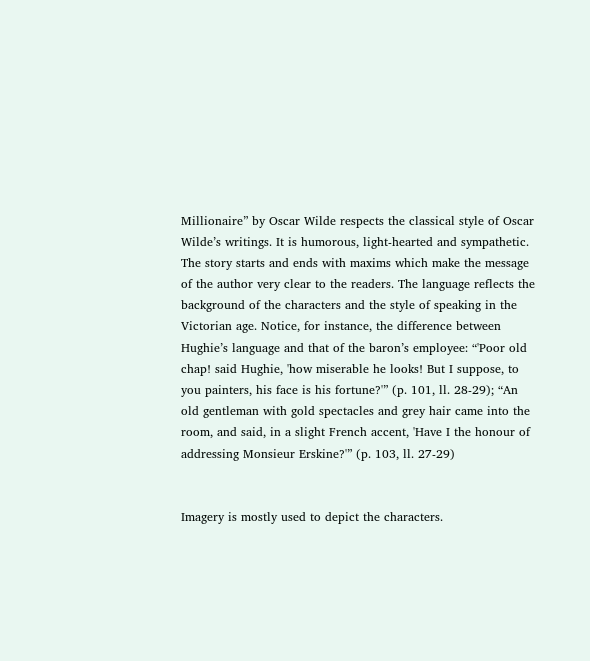Millionaire” by Oscar Wilde respects the classical style of Oscar Wilde’s writings. It is humorous, light-hearted and sympathetic. The story starts and ends with maxims which make the message of the author very clear to the readers. The language reflects the background of the characters and the style of speaking in the Victorian age. Notice, for instance, the difference between Hughie’s language and that of the baron’s employee: “'Poor old chap! said Hughie, 'how miserable he looks! But I suppose, to you painters, his face is his fortune?'” (p. 101, ll. 28-29); “An old gentleman with gold spectacles and grey hair came into the room, and said, in a slight French accent, 'Have I the honour of addressing Monsieur Erskine?'” (p. 103, ll. 27-29)


Imagery is mostly used to depict the characters.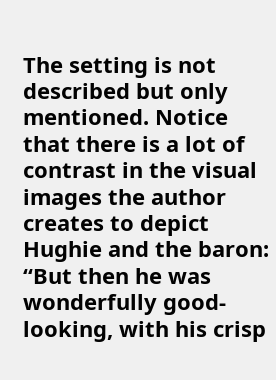The setting is not described but only mentioned. Notice that there is a lot of contrast in the visual images the author creates to depict Hughie and the baron: “But then he was wonderfully good-looking, with his crisp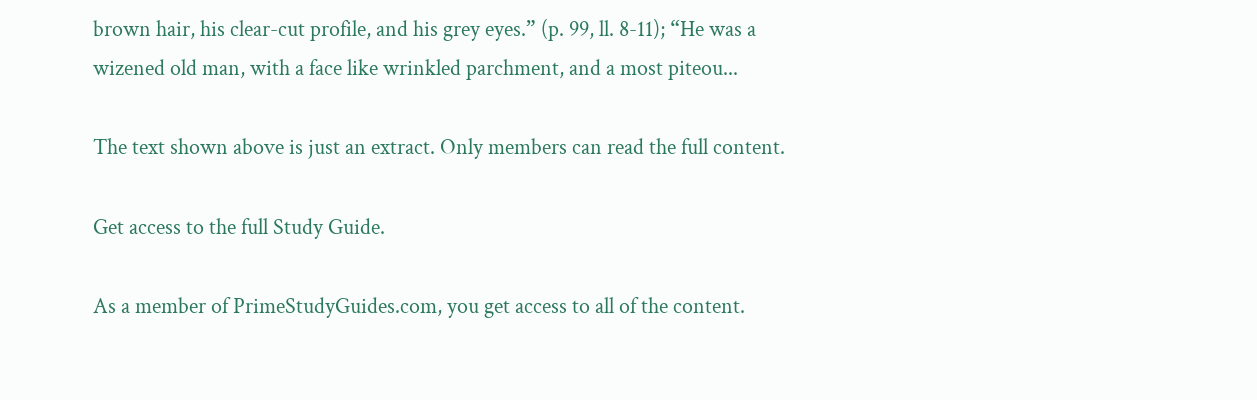brown hair, his clear-cut profile, and his grey eyes.” (p. 99, ll. 8-11); “He was a wizened old man, with a face like wrinkled parchment, and a most piteou...

The text shown above is just an extract. Only members can read the full content.

Get access to the full Study Guide.

As a member of PrimeStudyGuides.com, you get access to all of the content.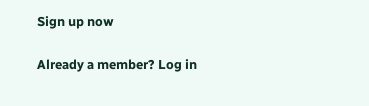Sign up now

Already a member? Log in